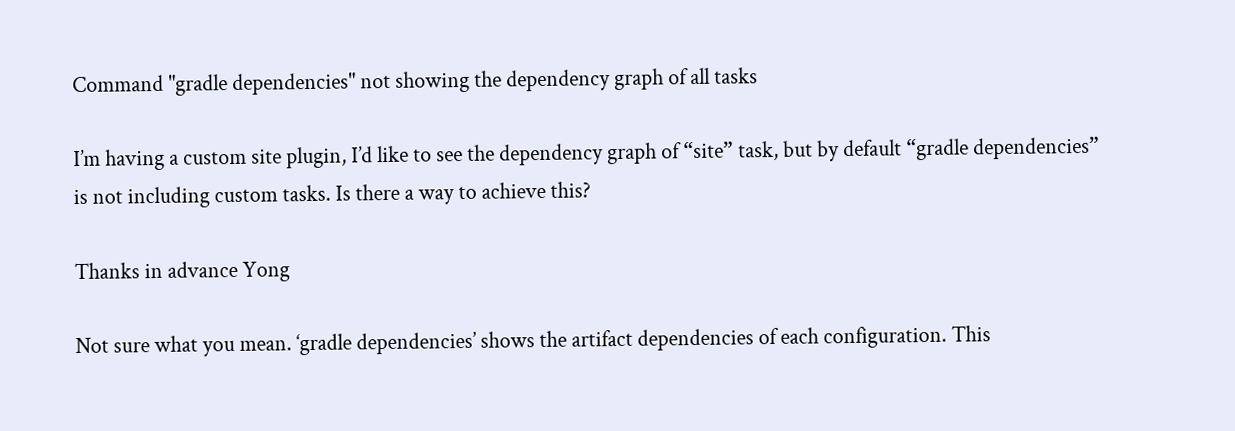Command "gradle dependencies" not showing the dependency graph of all tasks

I’m having a custom site plugin, I’d like to see the dependency graph of “site” task, but by default “gradle dependencies” is not including custom tasks. Is there a way to achieve this?

Thanks in advance Yong

Not sure what you mean. ‘gradle dependencies’ shows the artifact dependencies of each configuration. This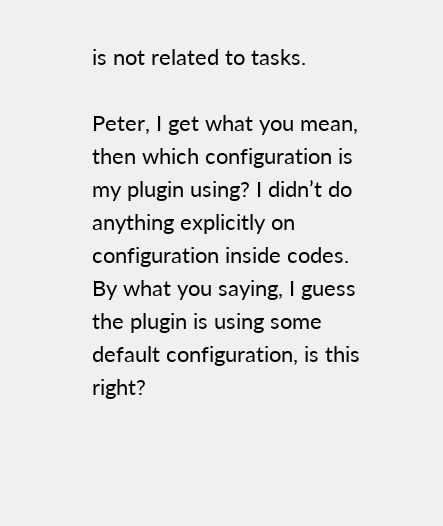is not related to tasks.

Peter, I get what you mean, then which configuration is my plugin using? I didn’t do anything explicitly on configuration inside codes. By what you saying, I guess the plugin is using some default configuration, is this right?